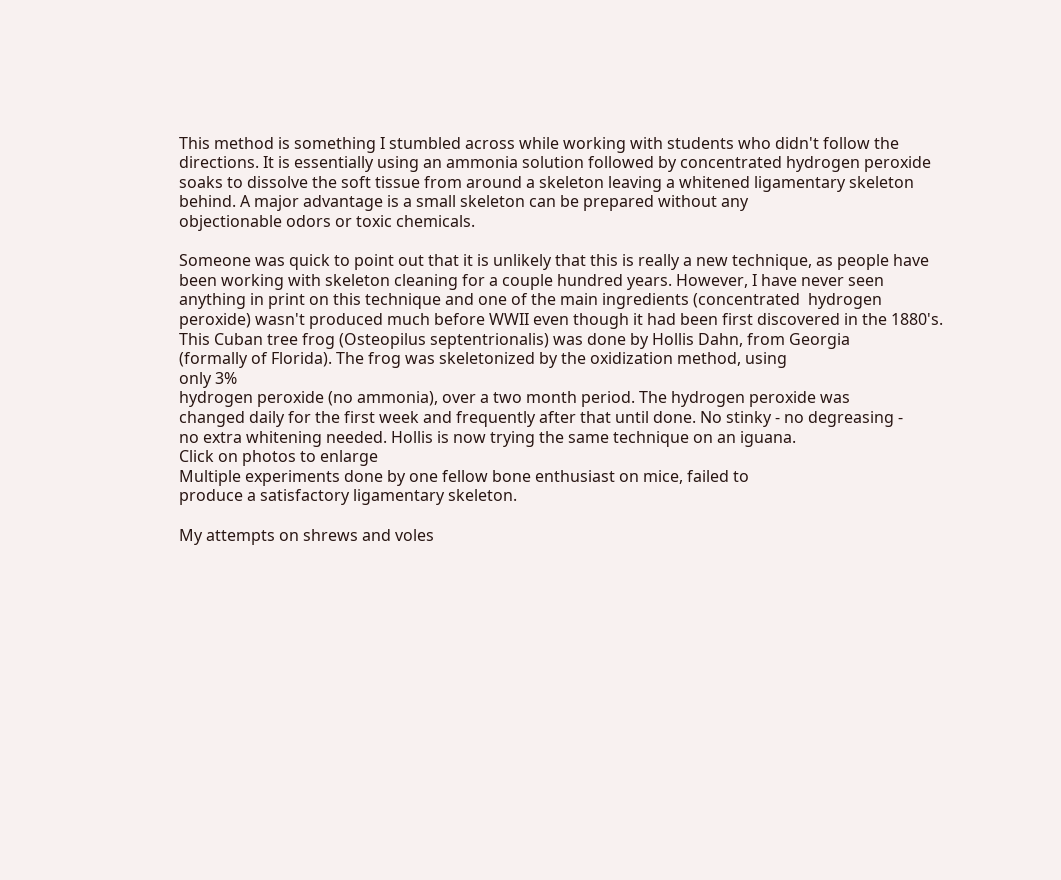This method is something I stumbled across while working with students who didn't follow the
directions. It is essentially using an ammonia solution followed by concentrated hydrogen peroxide
soaks to dissolve the soft tissue from around a skeleton leaving a whitened ligamentary skeleton
behind. A major advantage is a small skeleton can be prepared without any
objectionable odors or toxic chemicals.

Someone was quick to point out that it is unlikely that this is really a new technique, as people have
been working with skeleton cleaning for a couple hundred years. However, I have never seen
anything in print on this technique and one of the main ingredients (concentrated  hydrogen
peroxide) wasn't produced much before WWII even though it had been first discovered in the 1880's.
This Cuban tree frog (Osteopilus septentrionalis) was done by Hollis Dahn, from Georgia
(formally of Florida). The frog was skeletonized by the oxidization method, using
only 3%
hydrogen peroxide (no ammonia), over a two month period. The hydrogen peroxide was
changed daily for the first week and frequently after that until done. No stinky - no degreasing -
no extra whitening needed. Hollis is now trying the same technique on an iguana.
Click on photos to enlarge
Multiple experiments done by one fellow bone enthusiast on mice, failed to
produce a satisfactory ligamentary skeleton.

My attempts on shrews and voles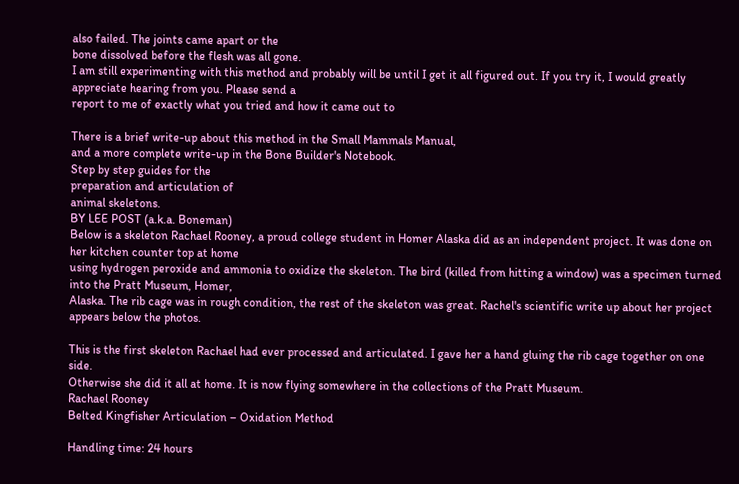also failed. The joints came apart or the
bone dissolved before the flesh was all gone.
I am still experimenting with this method and probably will be until I get it all figured out. If you try it, I would greatly appreciate hearing from you. Please send a
report to me of exactly what you tried and how it came out to

There is a brief write-up about this method in the Small Mammals Manual,
and a more complete write-up in the Bone Builder's Notebook.
Step by step guides for the
preparation and articulation of
animal skeletons.
BY LEE POST (a.k.a. Boneman)
Below is a skeleton Rachael Rooney, a proud college student in Homer Alaska did as an independent project. It was done on her kitchen counter top at home
using hydrogen peroxide and ammonia to oxidize the skeleton. The bird (killed from hitting a window) was a specimen turned into the Pratt Museum, Homer,
Alaska. The rib cage was in rough condition, the rest of the skeleton was great. Rachel's scientific write up about her project appears below the photos.

This is the first skeleton Rachael had ever processed and articulated. I gave her a hand gluing the rib cage together on one side.
Otherwise she did it all at home. It is now flying somewhere in the collections of the Pratt Museum.
Rachael Rooney
Belted Kingfisher Articulation – Oxidation Method

Handling time: 24 hours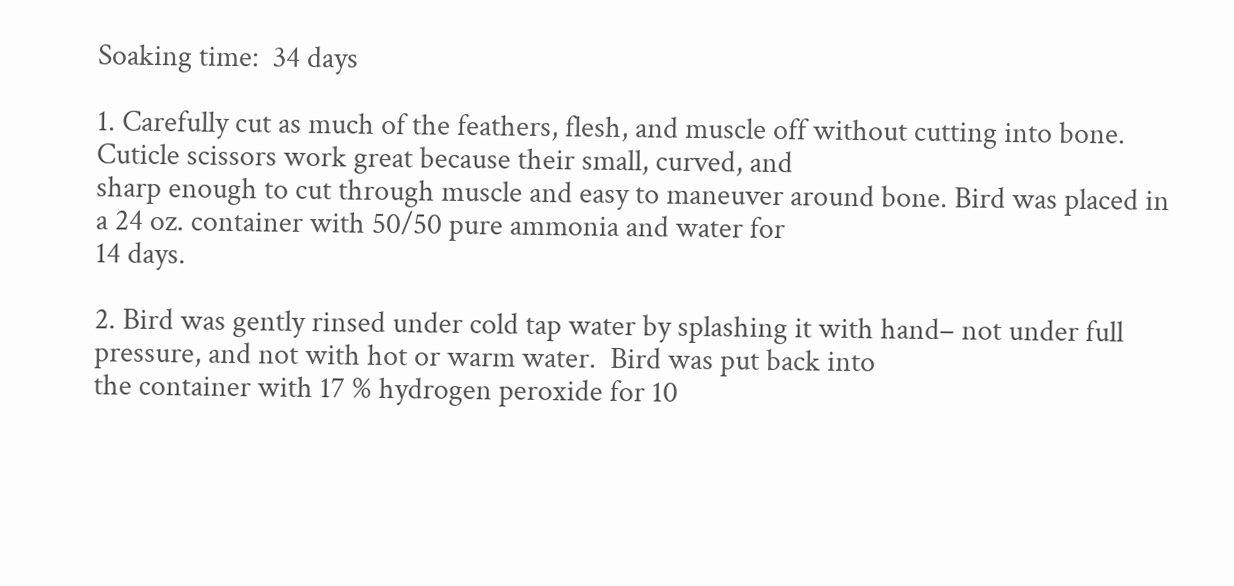Soaking time:  34 days

1. Carefully cut as much of the feathers, flesh, and muscle off without cutting into bone. Cuticle scissors work great because their small, curved, and
sharp enough to cut through muscle and easy to maneuver around bone. Bird was placed in a 24 oz. container with 50/50 pure ammonia and water for
14 days.

2. Bird was gently rinsed under cold tap water by splashing it with hand– not under full pressure, and not with hot or warm water.  Bird was put back into
the container with 17 % hydrogen peroxide for 10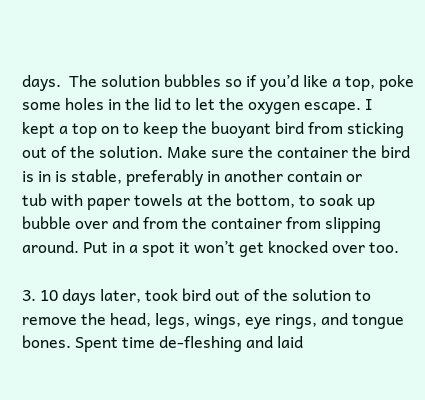days.  The solution bubbles so if you’d like a top, poke some holes in the lid to let the oxygen escape. I
kept a top on to keep the buoyant bird from sticking out of the solution. Make sure the container the bird is in is stable, preferably in another contain or
tub with paper towels at the bottom, to soak up bubble over and from the container from slipping around. Put in a spot it won’t get knocked over too.

3. 10 days later, took bird out of the solution to remove the head, legs, wings, eye rings, and tongue bones. Spent time de-fleshing and laid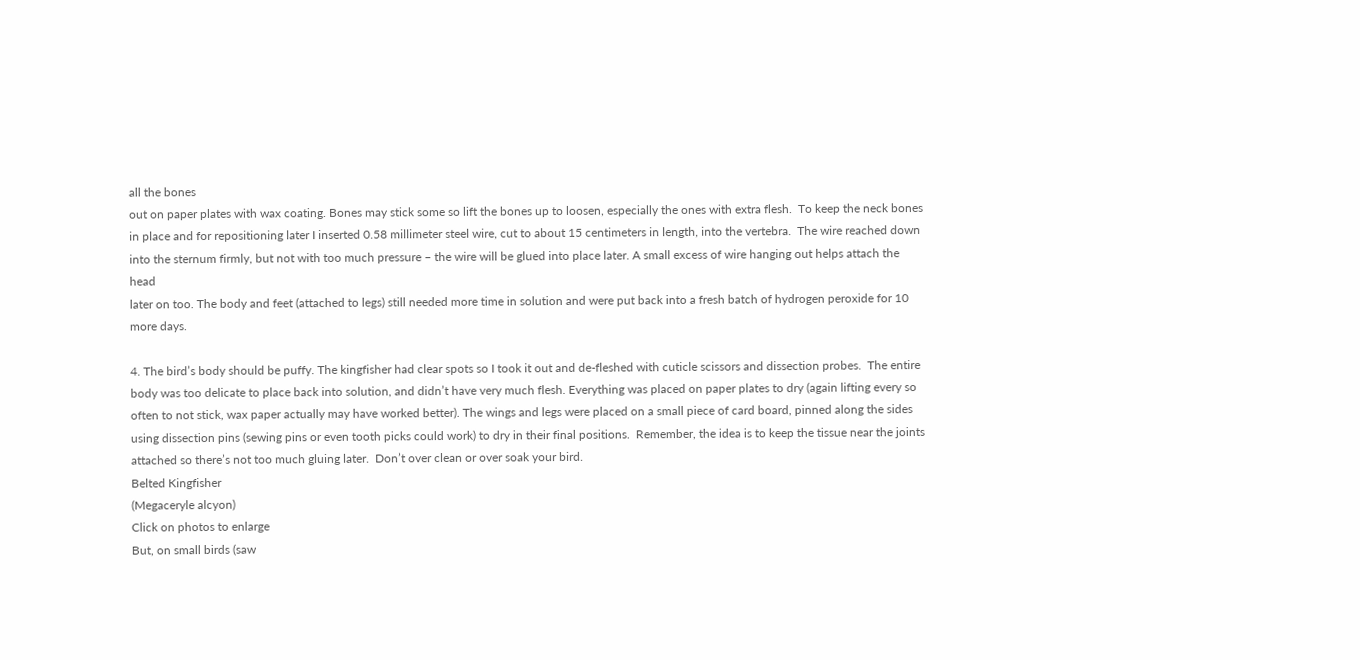all the bones
out on paper plates with wax coating. Bones may stick some so lift the bones up to loosen, especially the ones with extra flesh.  To keep the neck bones
in place and for repositioning later I inserted 0.58 millimeter steel wire, cut to about 15 centimeters in length, into the vertebra.  The wire reached down
into the sternum firmly, but not with too much pressure – the wire will be glued into place later. A small excess of wire hanging out helps attach the head
later on too. The body and feet (attached to legs) still needed more time in solution and were put back into a fresh batch of hydrogen peroxide for 10
more days.

4. The bird’s body should be puffy. The kingfisher had clear spots so I took it out and de-fleshed with cuticle scissors and dissection probes.  The entire
body was too delicate to place back into solution, and didn’t have very much flesh. Everything was placed on paper plates to dry (again lifting every so
often to not stick, wax paper actually may have worked better). The wings and legs were placed on a small piece of card board, pinned along the sides
using dissection pins (sewing pins or even tooth picks could work) to dry in their final positions.  Remember, the idea is to keep the tissue near the joints
attached so there’s not too much gluing later.  Don’t over clean or over soak your bird.
Belted Kingfisher
(Megaceryle alcyon)
Click on photos to enlarge
But, on small birds (saw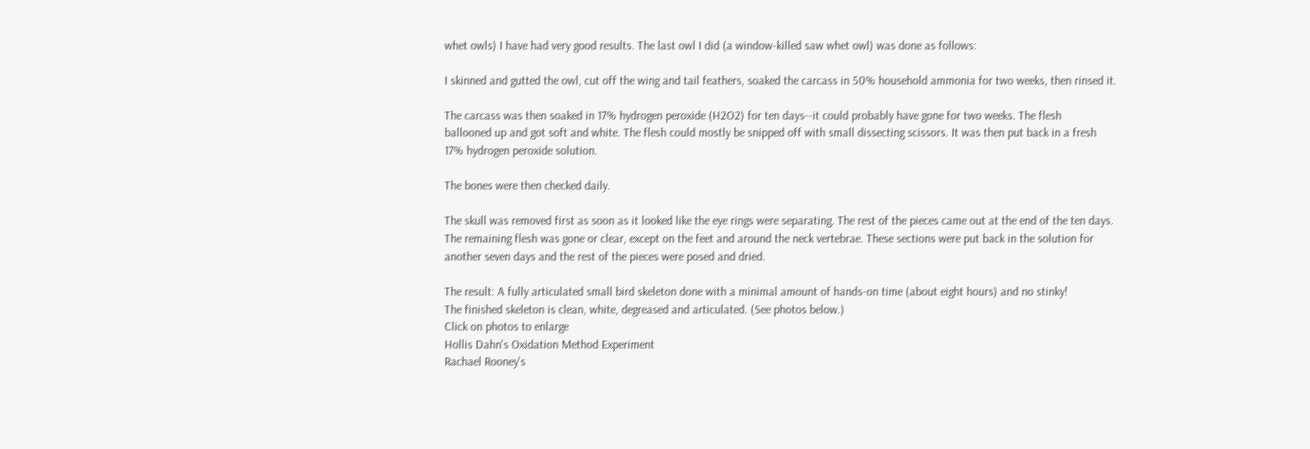whet owls) I have had very good results. The last owl I did (a window-killed saw whet owl) was done as follows:

I skinned and gutted the owl, cut off the wing and tail feathers, soaked the carcass in 50% household ammonia for two weeks, then rinsed it.

The carcass was then soaked in 17% hydrogen peroxide (H2O2) for ten days--it could probably have gone for two weeks. The flesh
ballooned up and got soft and white. The flesh could mostly be snipped off with small dissecting scissors. It was then put back in a fresh
17% hydrogen peroxide solution.

The bones were then checked daily.

The skull was removed first as soon as it looked like the eye rings were separating. The rest of the pieces came out at the end of the ten days.
The remaining flesh was gone or clear, except on the feet and around the neck vertebrae. These sections were put back in the solution for
another seven days and the rest of the pieces were posed and dried.

The result: A fully articulated small bird skeleton done with a minimal amount of hands-on time (about eight hours) and no stinky!
The finished skeleton is clean, white, degreased and articulated. (See photos below.)
Click on photos to enlarge
Hollis Dahn's Oxidation Method Experiment
Rachael Rooney's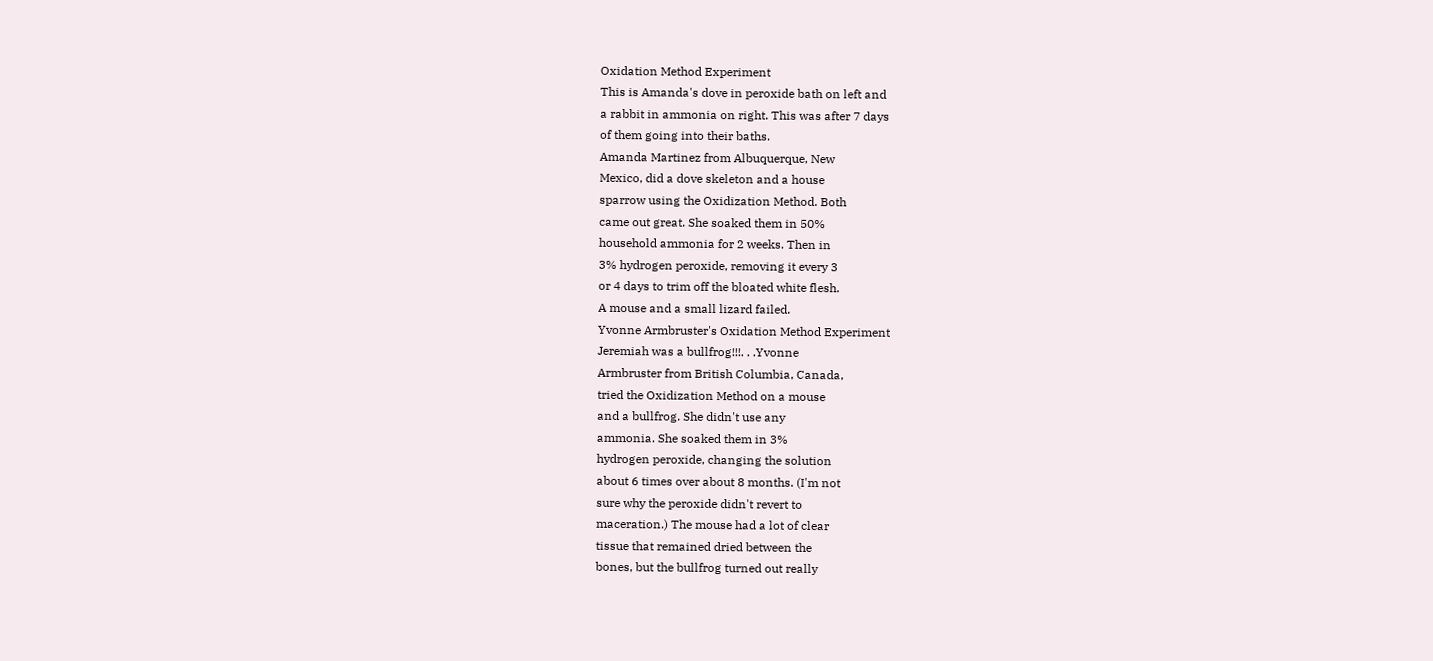Oxidation Method Experiment
This is Amanda's dove in peroxide bath on left and
a rabbit in ammonia on right. This was after 7 days
of them going into their baths.
Amanda Martinez from Albuquerque, New
Mexico, did a dove skeleton and a house
sparrow using the Oxidization Method. Both
came out great. She soaked them in 50%
household ammonia for 2 weeks. Then in
3% hydrogen peroxide, removing it every 3
or 4 days to trim off the bloated white flesh.
A mouse and a small lizard failed.
Yvonne Armbruster's Oxidation Method Experiment
Jeremiah was a bullfrog!!!. . .Yvonne
Armbruster from British Columbia, Canada,
tried the Oxidization Method on a mouse
and a bullfrog. She didn't use any
ammonia. She soaked them in 3%
hydrogen peroxide, changing the solution
about 6 times over about 8 months. (I'm not
sure why the peroxide didn't revert to
maceration.) The mouse had a lot of clear
tissue that remained dried between the
bones, but the bullfrog turned out really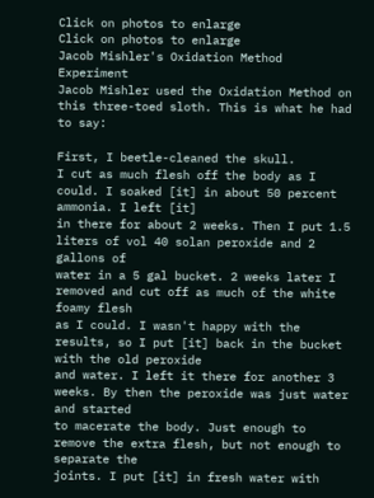Click on photos to enlarge
Click on photos to enlarge
Jacob Mishler's Oxidation Method Experiment
Jacob Mishler used the Oxidation Method on this three-toed sloth. This is what he had to say:

First, I beetle-cleaned the skull.
I cut as much flesh off the body as I could. I soaked [it] in about 50 percent ammonia. I left [it]
in there for about 2 weeks. Then I put 1.5 liters of vol 40 solan peroxide and 2 gallons of
water in a 5 gal bucket. 2 weeks later I removed and cut off as much of the white foamy flesh
as I could. I wasn't happy with the results, so I put [it] back in the bucket with the old peroxide
and water. I left it there for another 3 weeks. By then the peroxide was just water and started
to macerate the body. Just enough to remove the extra flesh, but not enough to separate the
joints. I put [it] in fresh water with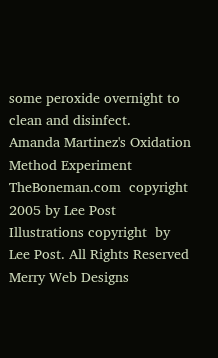some peroxide overnight to clean and disinfect.
Amanda Martinez's Oxidation Method Experiment
TheBoneman.com  copyright 2005 by Lee Post                                                      Illustrations copyright  by Lee Post. All Rights Reserved                                                                        Merry Web Designs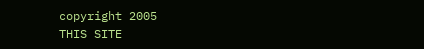copyright 2005
THIS SITE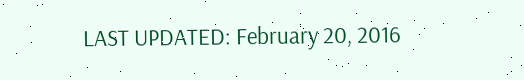LAST UPDATED: February 20, 2016